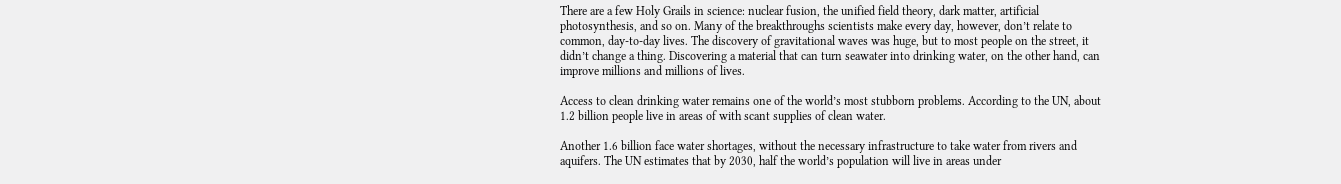There are a few Holy Grails in science: nuclear fusion, the unified field theory, dark matter, artificial photosynthesis, and so on. Many of the breakthroughs scientists make every day, however, don’t relate to common, day-to-day lives. The discovery of gravitational waves was huge, but to most people on the street, it didn’t change a thing. Discovering a material that can turn seawater into drinking water, on the other hand, can improve millions and millions of lives.

Access to clean drinking water remains one of the world’s most stubborn problems. According to the UN, about 1.2 billion people live in areas of with scant supplies of clean water.

Another 1.6 billion face water shortages, without the necessary infrastructure to take water from rivers and aquifers. The UN estimates that by 2030, half the world’s population will live in areas under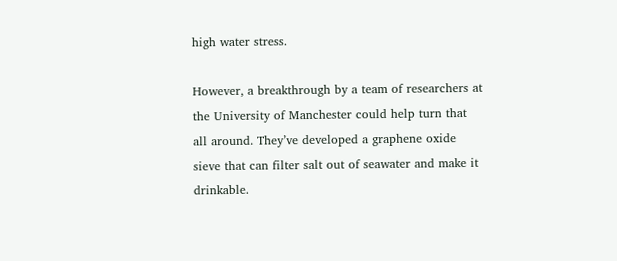high water stress.

However, a breakthrough by a team of researchers at the University of Manchester could help turn that all around. They’ve developed a graphene oxide sieve that can filter salt out of seawater and make it drinkable.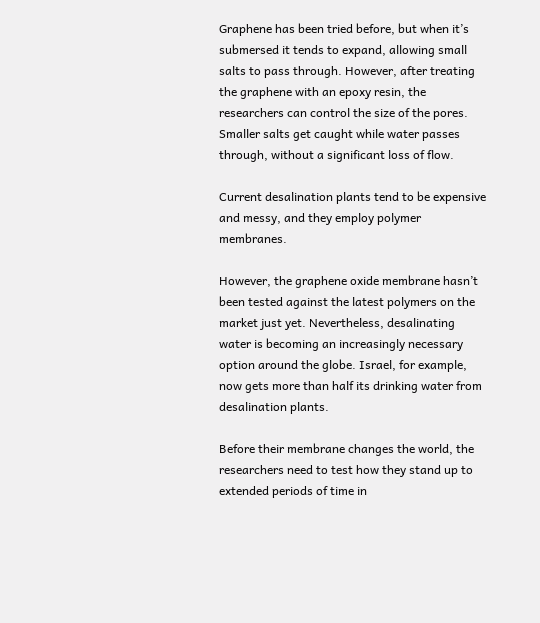Graphene has been tried before, but when it’s submersed it tends to expand, allowing small salts to pass through. However, after treating the graphene with an epoxy resin, the researchers can control the size of the pores. Smaller salts get caught while water passes through, without a significant loss of flow.

Current desalination plants tend to be expensive and messy, and they employ polymer membranes.

However, the graphene oxide membrane hasn’t been tested against the latest polymers on the market just yet. Nevertheless, desalinating water is becoming an increasingly necessary option around the globe. Israel, for example, now gets more than half its drinking water from desalination plants.

Before their membrane changes the world, the researchers need to test how they stand up to extended periods of time in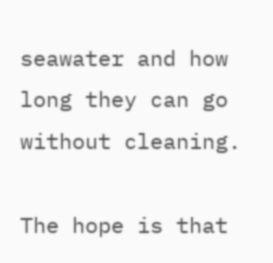seawater and how long they can go without cleaning.

The hope is that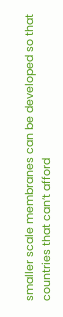smaller scale membranes can be developed so that countries that can’t afford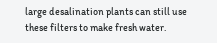large desalination plants can still use these filters to make fresh water.